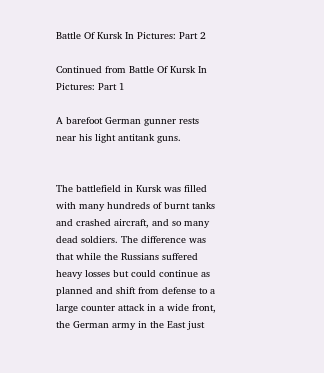Battle Of Kursk In Pictures: Part 2

Continued from Battle Of Kursk In Pictures: Part 1

A barefoot German gunner rests near his light antitank guns.


The battlefield in Kursk was filled with many hundreds of burnt tanks and crashed aircraft, and so many dead soldiers. The difference was that while the Russians suffered heavy losses but could continue as planned and shift from defense to a large counter attack in a wide front, the German army in the East just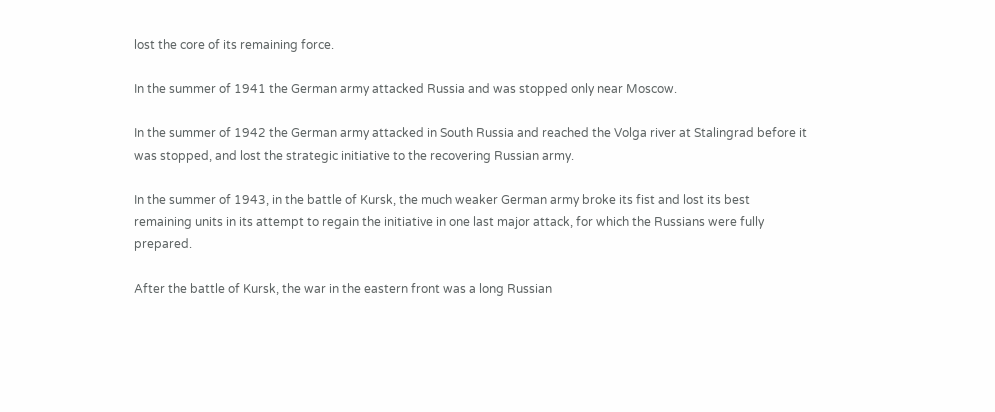lost the core of its remaining force.

In the summer of 1941 the German army attacked Russia and was stopped only near Moscow.

In the summer of 1942 the German army attacked in South Russia and reached the Volga river at Stalingrad before it was stopped, and lost the strategic initiative to the recovering Russian army.

In the summer of 1943, in the battle of Kursk, the much weaker German army broke its fist and lost its best remaining units in its attempt to regain the initiative in one last major attack, for which the Russians were fully prepared.

After the battle of Kursk, the war in the eastern front was a long Russian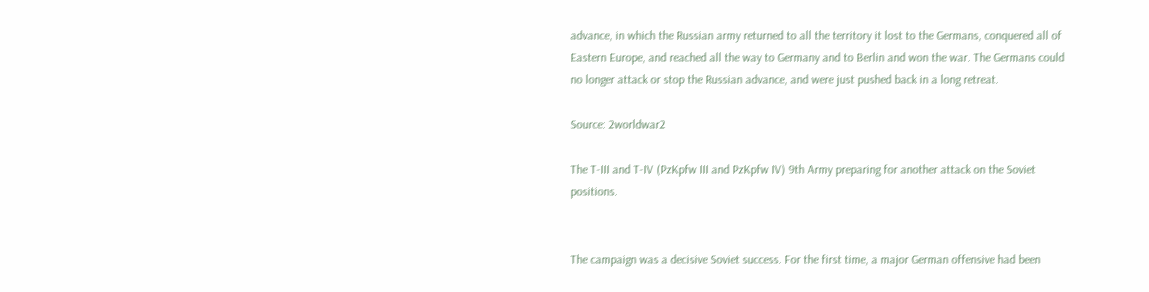advance, in which the Russian army returned to all the territory it lost to the Germans, conquered all of Eastern Europe, and reached all the way to Germany and to Berlin and won the war. The Germans could no longer attack or stop the Russian advance, and were just pushed back in a long retreat.

Source: 2worldwar2

The T-III and T-IV (PzKpfw III and PzKpfw IV) 9th Army preparing for another attack on the Soviet positions.


The campaign was a decisive Soviet success. For the first time, a major German offensive had been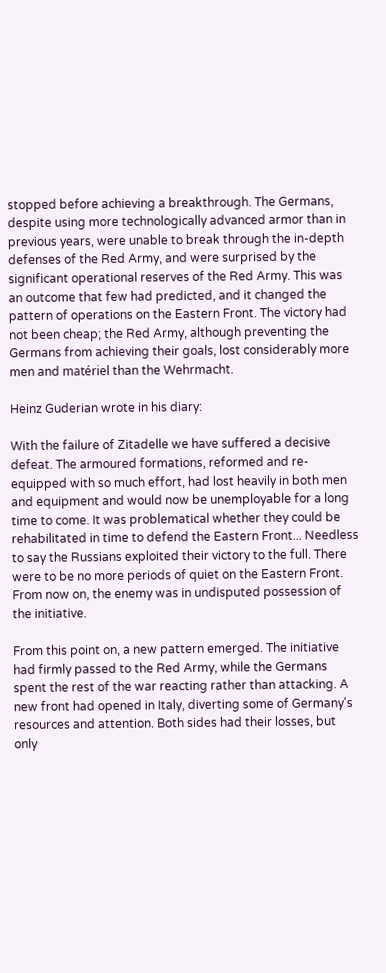stopped before achieving a breakthrough. The Germans, despite using more technologically advanced armor than in previous years, were unable to break through the in-depth defenses of the Red Army, and were surprised by the significant operational reserves of the Red Army. This was an outcome that few had predicted, and it changed the pattern of operations on the Eastern Front. The victory had not been cheap; the Red Army, although preventing the Germans from achieving their goals, lost considerably more men and matériel than the Wehrmacht.

Heinz Guderian wrote in his diary:

With the failure of Zitadelle we have suffered a decisive defeat. The armoured formations, reformed and re-equipped with so much effort, had lost heavily in both men and equipment and would now be unemployable for a long time to come. It was problematical whether they could be rehabilitated in time to defend the Eastern Front... Needless to say the Russians exploited their victory to the full. There were to be no more periods of quiet on the Eastern Front. From now on, the enemy was in undisputed possession of the initiative.

From this point on, a new pattern emerged. The initiative had firmly passed to the Red Army, while the Germans spent the rest of the war reacting rather than attacking. A new front had opened in Italy, diverting some of Germany's resources and attention. Both sides had their losses, but only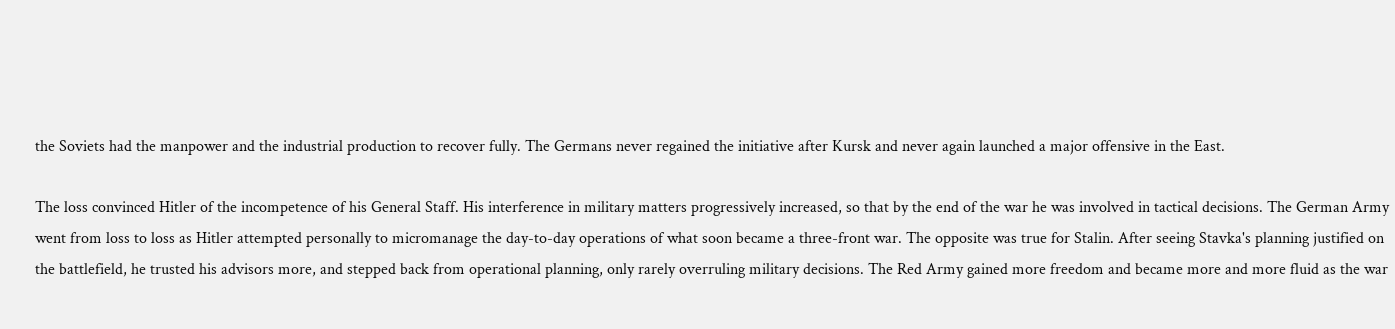the Soviets had the manpower and the industrial production to recover fully. The Germans never regained the initiative after Kursk and never again launched a major offensive in the East.

The loss convinced Hitler of the incompetence of his General Staff. His interference in military matters progressively increased, so that by the end of the war he was involved in tactical decisions. The German Army went from loss to loss as Hitler attempted personally to micromanage the day-to-day operations of what soon became a three-front war. The opposite was true for Stalin. After seeing Stavka's planning justified on the battlefield, he trusted his advisors more, and stepped back from operational planning, only rarely overruling military decisions. The Red Army gained more freedom and became more and more fluid as the war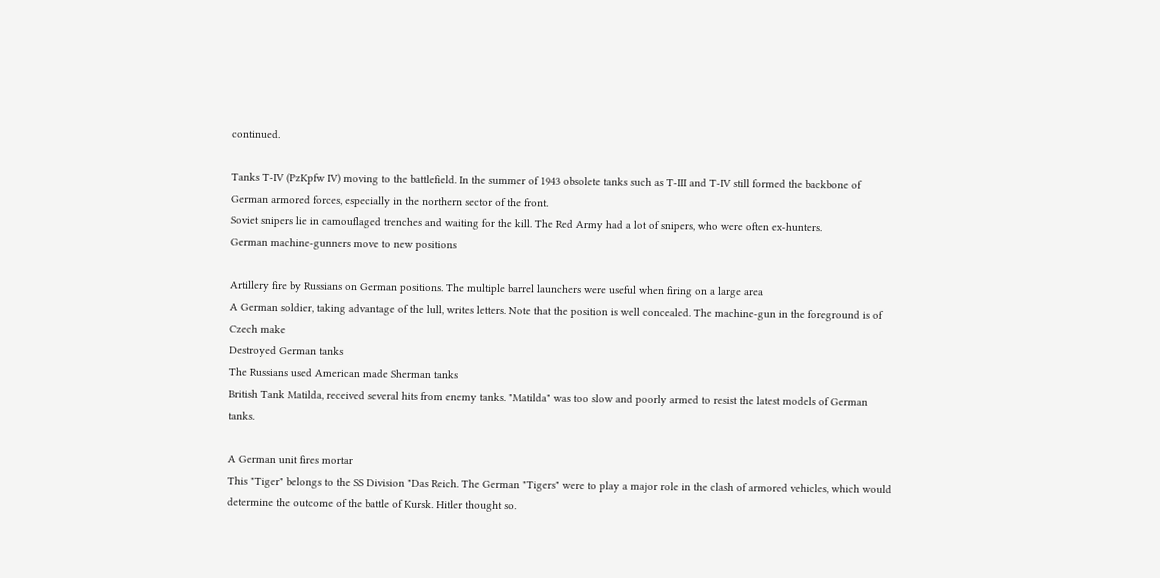continued.

Tanks T-IV (PzKpfw IV) moving to the battlefield. In the summer of 1943 obsolete tanks such as T-III and T-IV still formed the backbone of German armored forces, especially in the northern sector of the front.
Soviet snipers lie in camouflaged trenches and waiting for the kill. The Red Army had a lot of snipers, who were often ex-hunters.
German machine-gunners move to new positions

Artillery fire by Russians on German positions. The multiple barrel launchers were useful when firing on a large area
A German soldier, taking advantage of the lull, writes letters. Note that the position is well concealed. The machine-gun in the foreground is of Czech make
Destroyed German tanks
The Russians used American made Sherman tanks
British Tank Matilda, received several hits from enemy tanks. "Matilda" was too slow and poorly armed to resist the latest models of German tanks.

A German unit fires mortar
This "Tiger" belongs to the SS Division "Das Reich. The German "Tigers" were to play a major role in the clash of armored vehicles, which would determine the outcome of the battle of Kursk. Hitler thought so.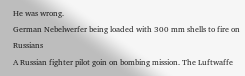He was wrong.
German Nebelwerfer being loaded with 300 mm shells to fire on Russians
A Russian fighter pilot goin on bombing mission. The Luftwaffe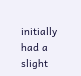initially had a slight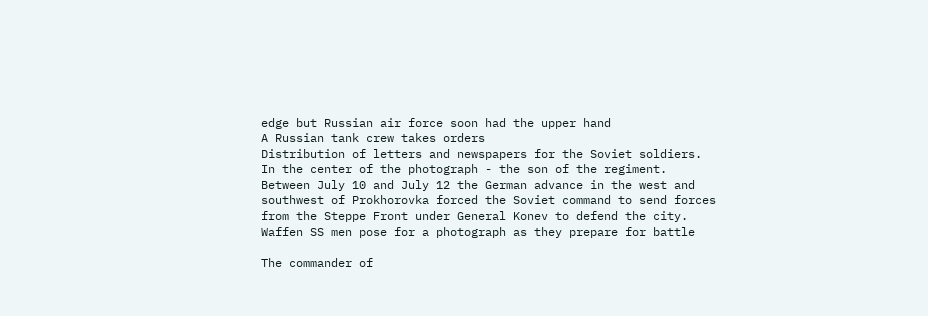edge but Russian air force soon had the upper hand
A Russian tank crew takes orders
Distribution of letters and newspapers for the Soviet soldiers. In the center of the photograph - the son of the regiment.
Between July 10 and July 12 the German advance in the west and southwest of Prokhorovka forced the Soviet command to send forces from the Steppe Front under General Konev to defend the city.
Waffen SS men pose for a photograph as they prepare for battle

The commander of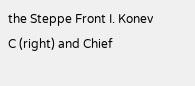the Steppe Front I. Konev C (right) and Chief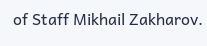of Staff Mikhail Zakharov.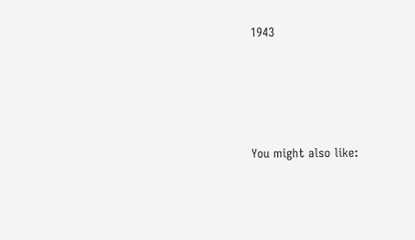1943







You might also like: